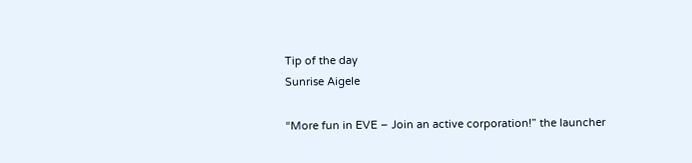Tip of the day
Sunrise Aigele

“More fun in EVE – Join an active corporation!” the launcher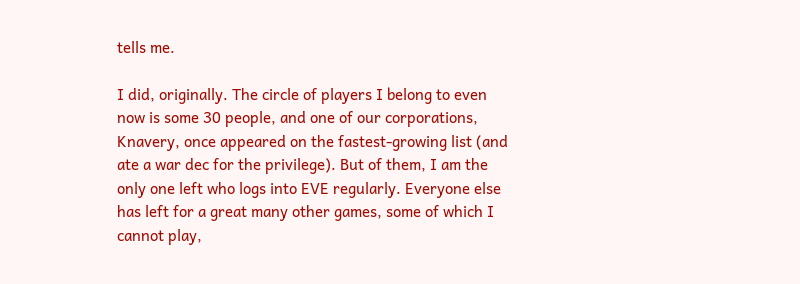tells me.

I did, originally. The circle of players I belong to even now is some 30 people, and one of our corporations, Knavery, once appeared on the fastest-growing list (and ate a war dec for the privilege). But of them, I am the only one left who logs into EVE regularly. Everyone else has left for a great many other games, some of which I cannot play,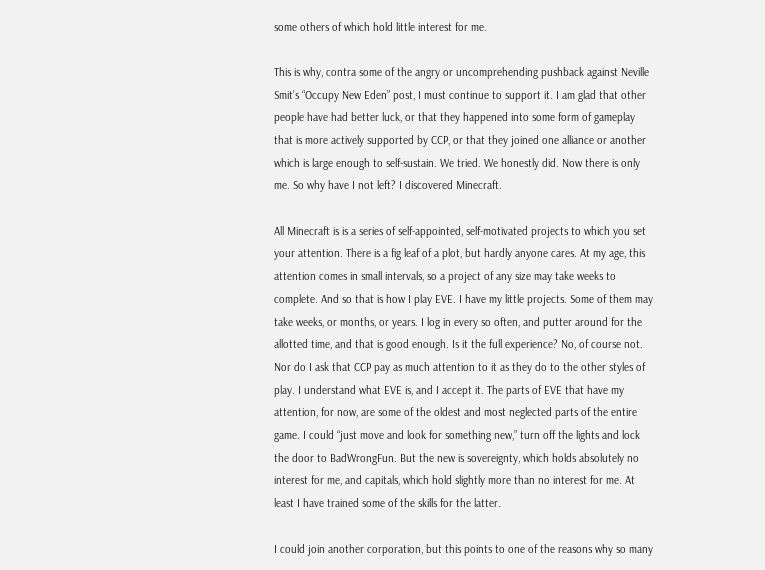some others of which hold little interest for me.

This is why, contra some of the angry or uncomprehending pushback against Neville Smit’s “Occupy New Eden” post, I must continue to support it. I am glad that other people have had better luck, or that they happened into some form of gameplay that is more actively supported by CCP, or that they joined one alliance or another which is large enough to self-sustain. We tried. We honestly did. Now there is only me. So why have I not left? I discovered Minecraft.

All Minecraft is is a series of self-appointed, self-motivated projects to which you set your attention. There is a fig leaf of a plot, but hardly anyone cares. At my age, this attention comes in small intervals, so a project of any size may take weeks to complete. And so that is how I play EVE. I have my little projects. Some of them may take weeks, or months, or years. I log in every so often, and putter around for the allotted time, and that is good enough. Is it the full experience? No, of course not. Nor do I ask that CCP pay as much attention to it as they do to the other styles of play. I understand what EVE is, and I accept it. The parts of EVE that have my attention, for now, are some of the oldest and most neglected parts of the entire game. I could “just move and look for something new,” turn off the lights and lock the door to BadWrongFun. But the new is sovereignty, which holds absolutely no interest for me, and capitals, which hold slightly more than no interest for me. At least I have trained some of the skills for the latter.

I could join another corporation, but this points to one of the reasons why so many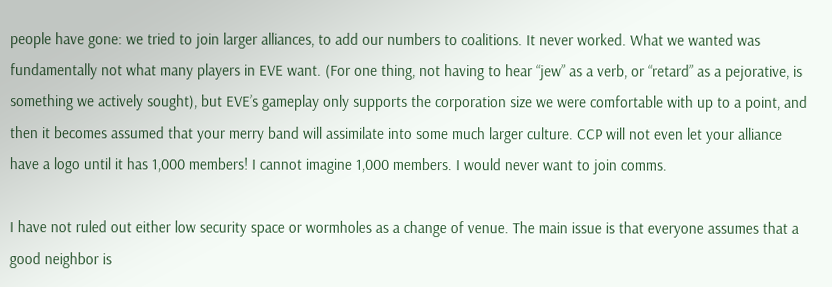people have gone: we tried to join larger alliances, to add our numbers to coalitions. It never worked. What we wanted was fundamentally not what many players in EVE want. (For one thing, not having to hear “jew” as a verb, or “retard” as a pejorative, is something we actively sought), but EVE’s gameplay only supports the corporation size we were comfortable with up to a point, and then it becomes assumed that your merry band will assimilate into some much larger culture. CCP will not even let your alliance have a logo until it has 1,000 members! I cannot imagine 1,000 members. I would never want to join comms.

I have not ruled out either low security space or wormholes as a change of venue. The main issue is that everyone assumes that a good neighbor is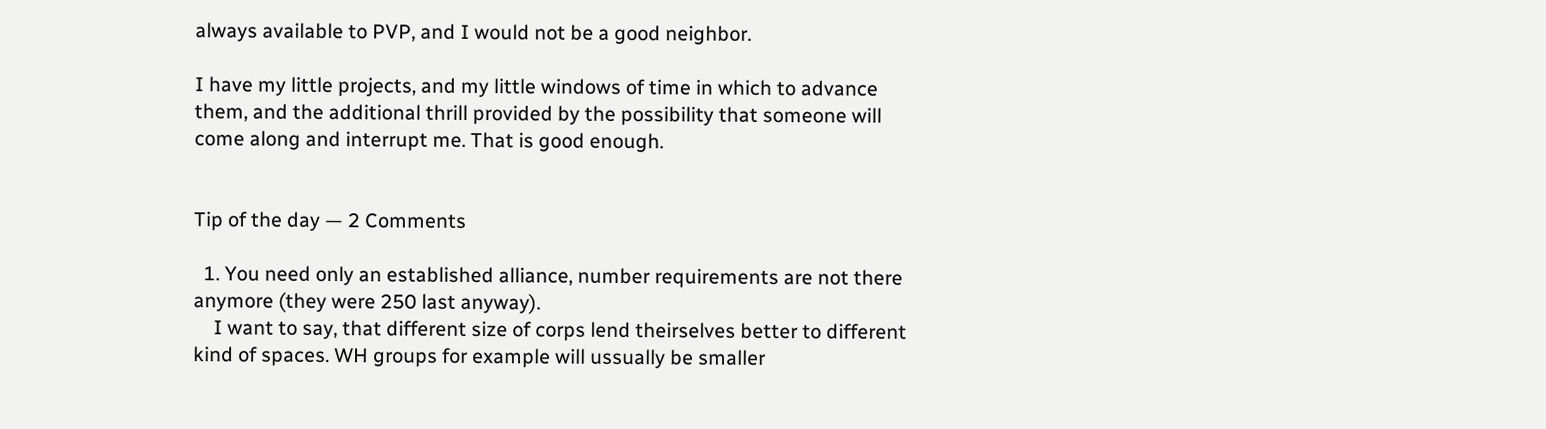always available to PVP, and I would not be a good neighbor.

I have my little projects, and my little windows of time in which to advance them, and the additional thrill provided by the possibility that someone will come along and interrupt me. That is good enough.


Tip of the day — 2 Comments

  1. You need only an established alliance, number requirements are not there anymore (they were 250 last anyway).
    I want to say, that different size of corps lend theirselves better to different kind of spaces. WH groups for example will ussually be smaller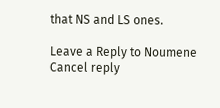that NS and LS ones.

Leave a Reply to Noumene Cancel reply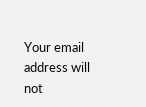Your email address will not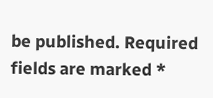be published. Required fields are marked *